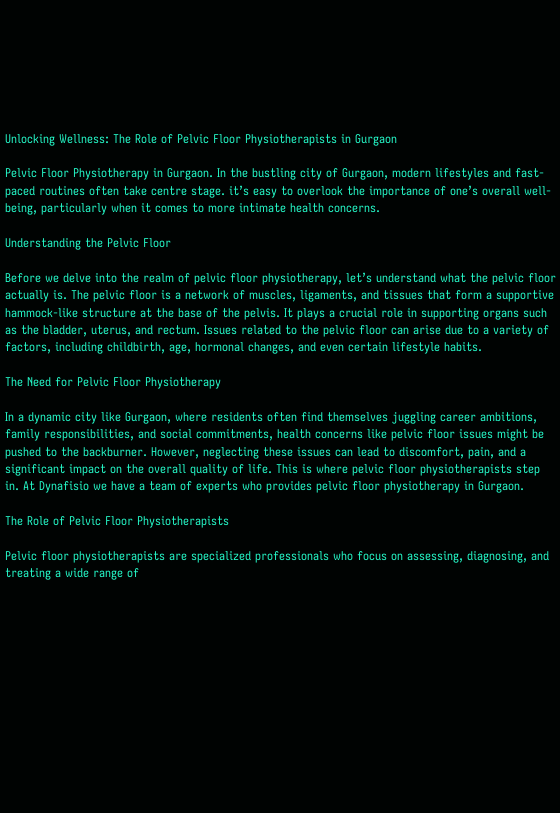Unlocking Wellness: The Role of Pelvic Floor Physiotherapists in Gurgaon

Pelvic Floor Physiotherapy in Gurgaon. In the bustling city of Gurgaon, modern lifestyles and fast-paced routines often take centre stage. it’s easy to overlook the importance of one’s overall well-being, particularly when it comes to more intimate health concerns.

Understanding the Pelvic Floor

Before we delve into the realm of pelvic floor physiotherapy, let’s understand what the pelvic floor actually is. The pelvic floor is a network of muscles, ligaments, and tissues that form a supportive hammock-like structure at the base of the pelvis. It plays a crucial role in supporting organs such as the bladder, uterus, and rectum. Issues related to the pelvic floor can arise due to a variety of factors, including childbirth, age, hormonal changes, and even certain lifestyle habits.

The Need for Pelvic Floor Physiotherapy

In a dynamic city like Gurgaon, where residents often find themselves juggling career ambitions, family responsibilities, and social commitments, health concerns like pelvic floor issues might be pushed to the backburner. However, neglecting these issues can lead to discomfort, pain, and a significant impact on the overall quality of life. This is where pelvic floor physiotherapists step in. At Dynafisio we have a team of experts who provides pelvic floor physiotherapy in Gurgaon.

The Role of Pelvic Floor Physiotherapists

Pelvic floor physiotherapists are specialized professionals who focus on assessing, diagnosing, and treating a wide range of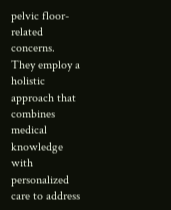pelvic floor-related concerns. They employ a holistic approach that combines medical knowledge with personalized care to address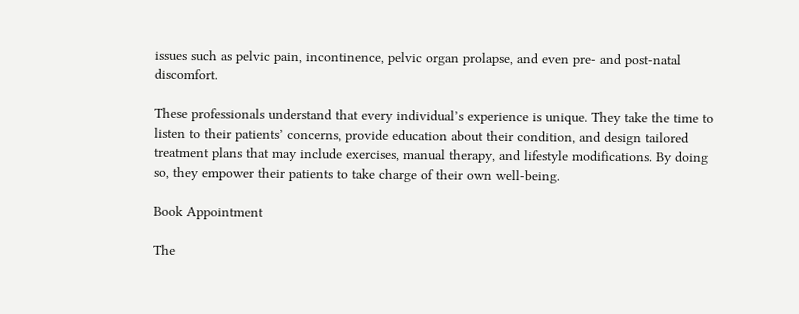issues such as pelvic pain, incontinence, pelvic organ prolapse, and even pre- and post-natal discomfort.

These professionals understand that every individual’s experience is unique. They take the time to listen to their patients’ concerns, provide education about their condition, and design tailored treatment plans that may include exercises, manual therapy, and lifestyle modifications. By doing so, they empower their patients to take charge of their own well-being.

Book Appointment

The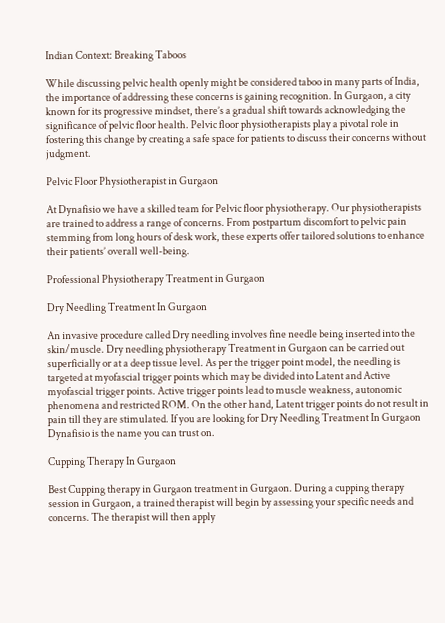Indian Context: Breaking Taboos

While discussing pelvic health openly might be considered taboo in many parts of India, the importance of addressing these concerns is gaining recognition. In Gurgaon, a city known for its progressive mindset, there’s a gradual shift towards acknowledging the significance of pelvic floor health. Pelvic floor physiotherapists play a pivotal role in fostering this change by creating a safe space for patients to discuss their concerns without judgment.

Pelvic Floor Physiotherapist in Gurgaon

At Dynafisio we have a skilled team for Pelvic floor physiotherapy. Our physiotherapists are trained to address a range of concerns. From postpartum discomfort to pelvic pain stemming from long hours of desk work, these experts offer tailored solutions to enhance their patients’ overall well-being.

Professional Physiotherapy Treatment in Gurgaon

Dry Needling Treatment In Gurgaon

An invasive procedure called Dry needling involves fine needle being inserted into the skin/muscle. Dry needling physiotherapy Treatment in Gurgaon can be carried out superficially or at a deep tissue level. As per the trigger point model, the needling is targeted at myofascial trigger points which may be divided into Latent and Active myofascial trigger points. Active trigger points lead to muscle weakness, autonomic phenomena and restricted ROM. On the other hand, Latent trigger points do not result in pain till they are stimulated. If you are looking for Dry Needling Treatment In Gurgaon Dynafisio is the name you can trust on.

Cupping Therapy In Gurgaon

Best Cupping therapy in Gurgaon treatment in Gurgaon. During a cupping therapy session in Gurgaon, a trained therapist will begin by assessing your specific needs and concerns. The therapist will then apply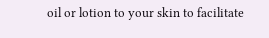oil or lotion to your skin to facilitate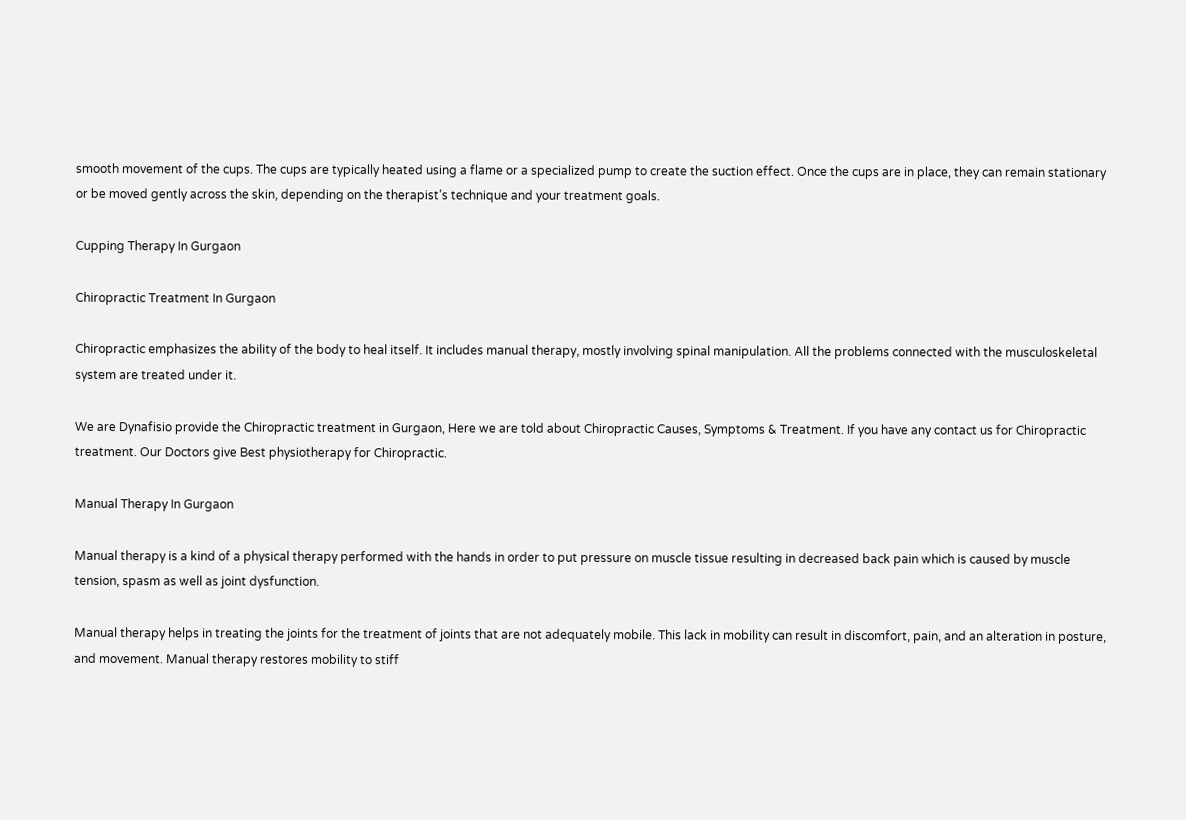smooth movement of the cups. The cups are typically heated using a flame or a specialized pump to create the suction effect. Once the cups are in place, they can remain stationary or be moved gently across the skin, depending on the therapist’s technique and your treatment goals.

Cupping Therapy In Gurgaon

Chiropractic Treatment In Gurgaon

Chiropractic emphasizes the ability of the body to heal itself. It includes manual therapy, mostly involving spinal manipulation. All the problems connected with the musculoskeletal system are treated under it.

We are Dynafisio provide the Chiropractic treatment in Gurgaon, Here we are told about Chiropractic Causes, Symptoms & Treatment. If you have any contact us for Chiropractic treatment. Our Doctors give Best physiotherapy for Chiropractic.

Manual Therapy In Gurgaon

Manual therapy is a kind of a physical therapy performed with the hands in order to put pressure on muscle tissue resulting in decreased back pain which is caused by muscle tension, spasm as well as joint dysfunction.

Manual therapy helps in treating the joints for the treatment of joints that are not adequately mobile. This lack in mobility can result in discomfort, pain, and an alteration in posture, and movement. Manual therapy restores mobility to stiff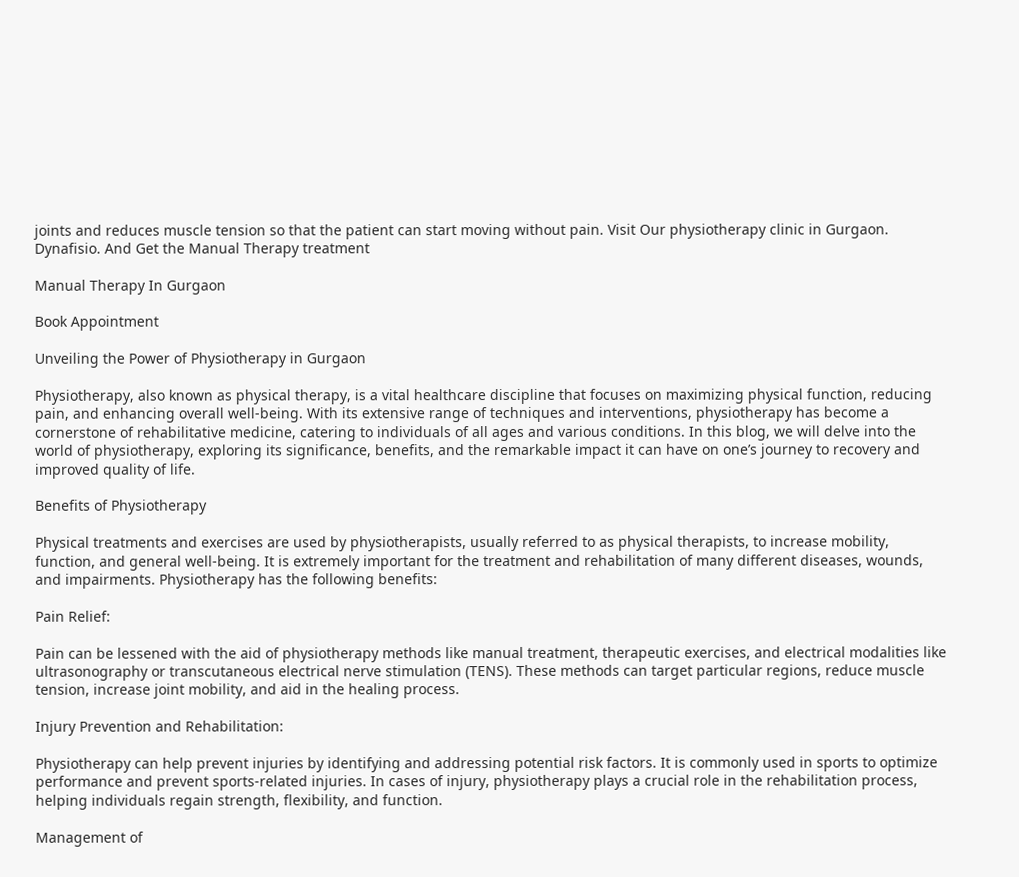joints and reduces muscle tension so that the patient can start moving without pain. Visit Our physiotherapy clinic in Gurgaon. Dynafisio. And Get the Manual Therapy treatment

Manual Therapy In Gurgaon

Book Appointment

Unveiling the Power of Physiotherapy in Gurgaon

Physiotherapy, also known as physical therapy, is a vital healthcare discipline that focuses on maximizing physical function, reducing pain, and enhancing overall well-being. With its extensive range of techniques and interventions, physiotherapy has become a cornerstone of rehabilitative medicine, catering to individuals of all ages and various conditions. In this blog, we will delve into the world of physiotherapy, exploring its significance, benefits, and the remarkable impact it can have on one’s journey to recovery and improved quality of life.

Benefits of Physiotherapy

Physical treatments and exercises are used by physiotherapists, usually referred to as physical therapists, to increase mobility, function, and general well-being. It is extremely important for the treatment and rehabilitation of many different diseases, wounds, and impairments. Physiotherapy has the following benefits:

Pain Relief:

Pain can be lessened with the aid of physiotherapy methods like manual treatment, therapeutic exercises, and electrical modalities like ultrasonography or transcutaneous electrical nerve stimulation (TENS). These methods can target particular regions, reduce muscle tension, increase joint mobility, and aid in the healing process.

Injury Prevention and Rehabilitation:

Physiotherapy can help prevent injuries by identifying and addressing potential risk factors. It is commonly used in sports to optimize performance and prevent sports-related injuries. In cases of injury, physiotherapy plays a crucial role in the rehabilitation process, helping individuals regain strength, flexibility, and function.

Management of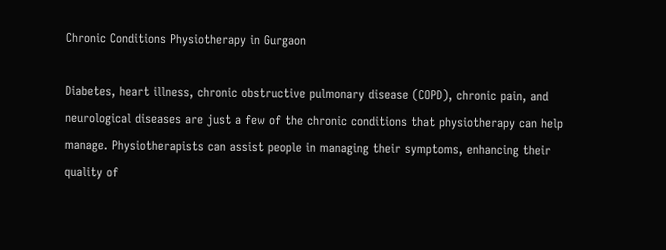Chronic Conditions Physiotherapy in Gurgaon

Diabetes, heart illness, chronic obstructive pulmonary disease (COPD), chronic pain, and neurological diseases are just a few of the chronic conditions that physiotherapy can help manage. Physiotherapists can assist people in managing their symptoms, enhancing their quality of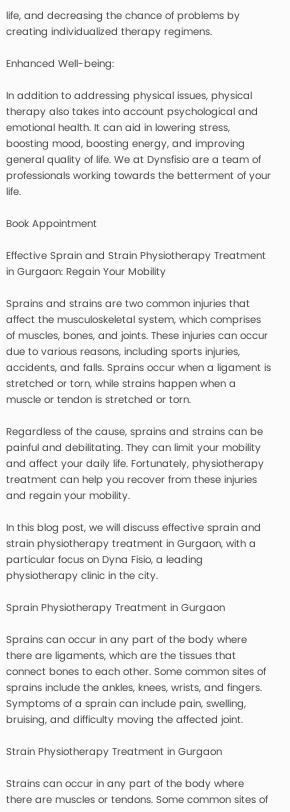life, and decreasing the chance of problems by creating individualized therapy regimens.

Enhanced Well-being:

In addition to addressing physical issues, physical therapy also takes into account psychological and emotional health. It can aid in lowering stress, boosting mood, boosting energy, and improving general quality of life. We at Dynsfisio are a team of professionals working towards the betterment of your life.

Book Appointment

Effective Sprain and Strain Physiotherapy Treatment in Gurgaon: Regain Your Mobility

Sprains and strains are two common injuries that affect the musculoskeletal system, which comprises of muscles, bones, and joints. These injuries can occur due to various reasons, including sports injuries, accidents, and falls. Sprains occur when a ligament is stretched or torn, while strains happen when a muscle or tendon is stretched or torn.

Regardless of the cause, sprains and strains can be painful and debilitating. They can limit your mobility and affect your daily life. Fortunately, physiotherapy treatment can help you recover from these injuries and regain your mobility.

In this blog post, we will discuss effective sprain and strain physiotherapy treatment in Gurgaon, with a particular focus on Dyna Fisio, a leading physiotherapy clinic in the city.

Sprain Physiotherapy Treatment in Gurgaon

Sprains can occur in any part of the body where there are ligaments, which are the tissues that connect bones to each other. Some common sites of sprains include the ankles, knees, wrists, and fingers. Symptoms of a sprain can include pain, swelling, bruising, and difficulty moving the affected joint.

Strain Physiotherapy Treatment in Gurgaon

Strains can occur in any part of the body where there are muscles or tendons. Some common sites of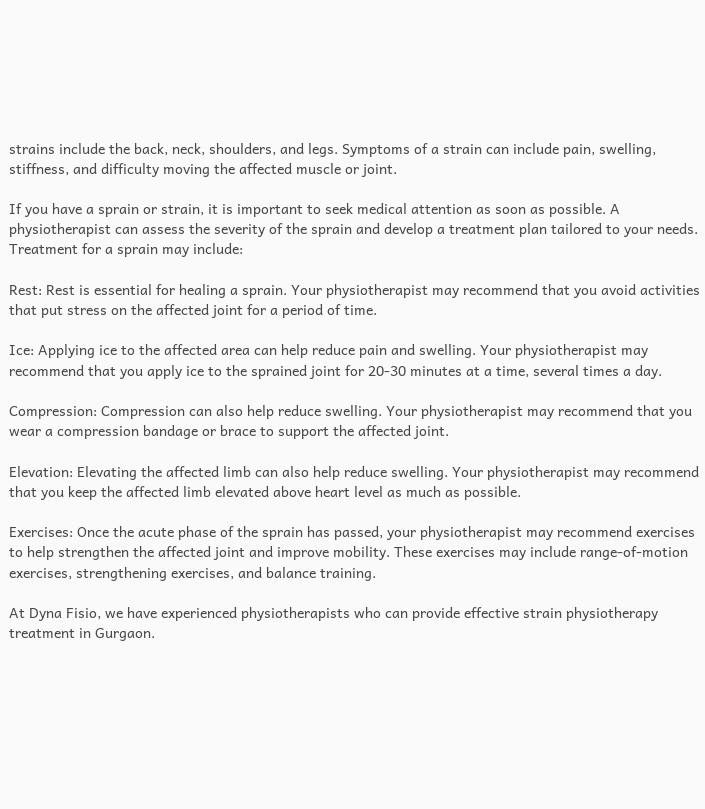strains include the back, neck, shoulders, and legs. Symptoms of a strain can include pain, swelling, stiffness, and difficulty moving the affected muscle or joint.

If you have a sprain or strain, it is important to seek medical attention as soon as possible. A physiotherapist can assess the severity of the sprain and develop a treatment plan tailored to your needs. Treatment for a sprain may include:

Rest: Rest is essential for healing a sprain. Your physiotherapist may recommend that you avoid activities that put stress on the affected joint for a period of time.

Ice: Applying ice to the affected area can help reduce pain and swelling. Your physiotherapist may recommend that you apply ice to the sprained joint for 20-30 minutes at a time, several times a day.

Compression: Compression can also help reduce swelling. Your physiotherapist may recommend that you wear a compression bandage or brace to support the affected joint.

Elevation: Elevating the affected limb can also help reduce swelling. Your physiotherapist may recommend that you keep the affected limb elevated above heart level as much as possible.

Exercises: Once the acute phase of the sprain has passed, your physiotherapist may recommend exercises to help strengthen the affected joint and improve mobility. These exercises may include range-of-motion exercises, strengthening exercises, and balance training.

At Dyna Fisio, we have experienced physiotherapists who can provide effective strain physiotherapy treatment in Gurgaon.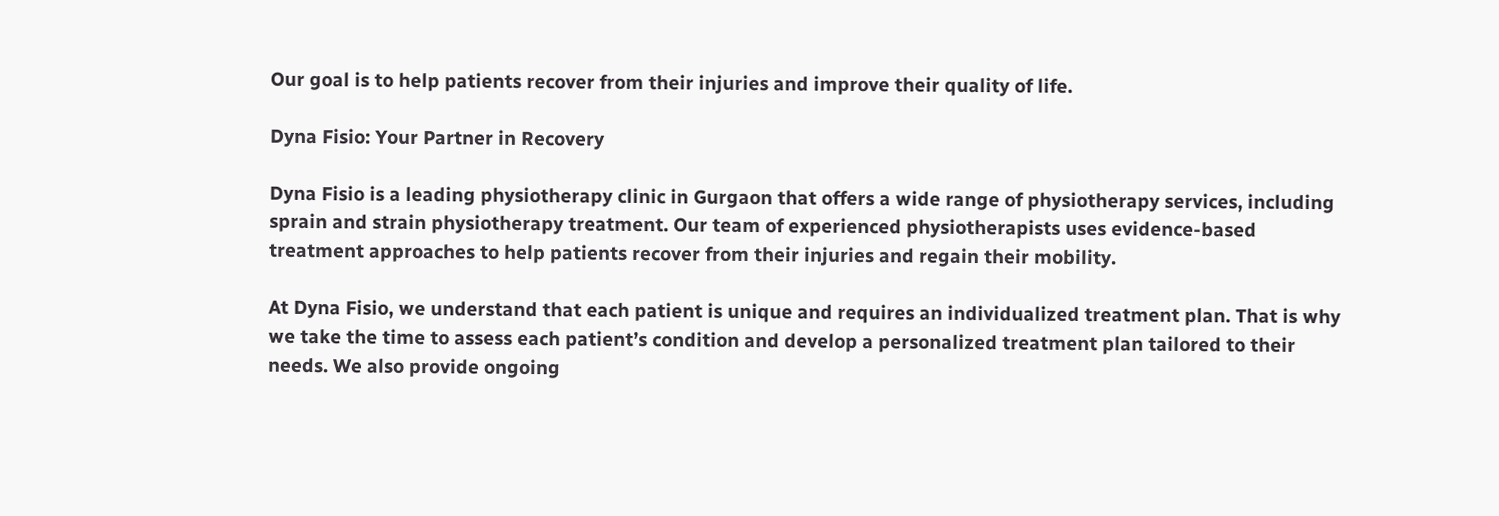Our goal is to help patients recover from their injuries and improve their quality of life.

Dyna Fisio: Your Partner in Recovery

Dyna Fisio is a leading physiotherapy clinic in Gurgaon that offers a wide range of physiotherapy services, including sprain and strain physiotherapy treatment. Our team of experienced physiotherapists uses evidence-based treatment approaches to help patients recover from their injuries and regain their mobility.

At Dyna Fisio, we understand that each patient is unique and requires an individualized treatment plan. That is why we take the time to assess each patient’s condition and develop a personalized treatment plan tailored to their needs. We also provide ongoing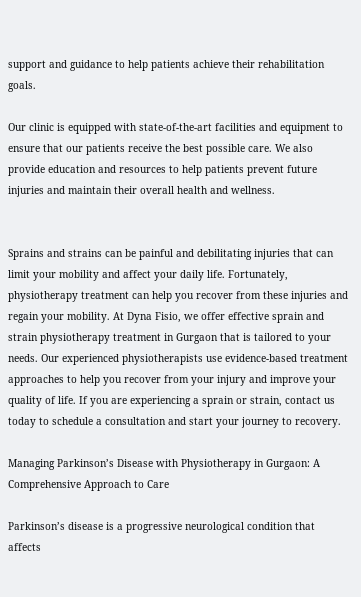support and guidance to help patients achieve their rehabilitation goals.

Our clinic is equipped with state-of-the-art facilities and equipment to ensure that our patients receive the best possible care. We also provide education and resources to help patients prevent future injuries and maintain their overall health and wellness.


Sprains and strains can be painful and debilitating injuries that can limit your mobility and affect your daily life. Fortunately, physiotherapy treatment can help you recover from these injuries and regain your mobility. At Dyna Fisio, we offer effective sprain and strain physiotherapy treatment in Gurgaon that is tailored to your needs. Our experienced physiotherapists use evidence-based treatment approaches to help you recover from your injury and improve your quality of life. If you are experiencing a sprain or strain, contact us today to schedule a consultation and start your journey to recovery.

Managing Parkinson’s Disease with Physiotherapy in Gurgaon: A Comprehensive Approach to Care

Parkinson’s disease is a progressive neurological condition that affects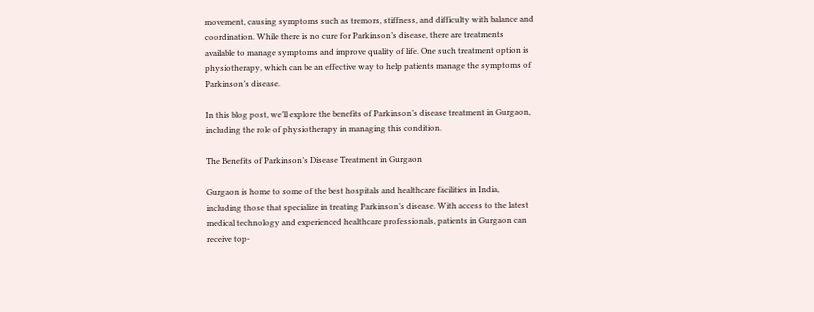movement, causing symptoms such as tremors, stiffness, and difficulty with balance and coordination. While there is no cure for Parkinson’s disease, there are treatments available to manage symptoms and improve quality of life. One such treatment option is physiotherapy, which can be an effective way to help patients manage the symptoms of Parkinson’s disease.

In this blog post, we’ll explore the benefits of Parkinson’s disease treatment in Gurgaon, including the role of physiotherapy in managing this condition.

The Benefits of Parkinson’s Disease Treatment in Gurgaon

Gurgaon is home to some of the best hospitals and healthcare facilities in India, including those that specialize in treating Parkinson’s disease. With access to the latest medical technology and experienced healthcare professionals, patients in Gurgaon can receive top-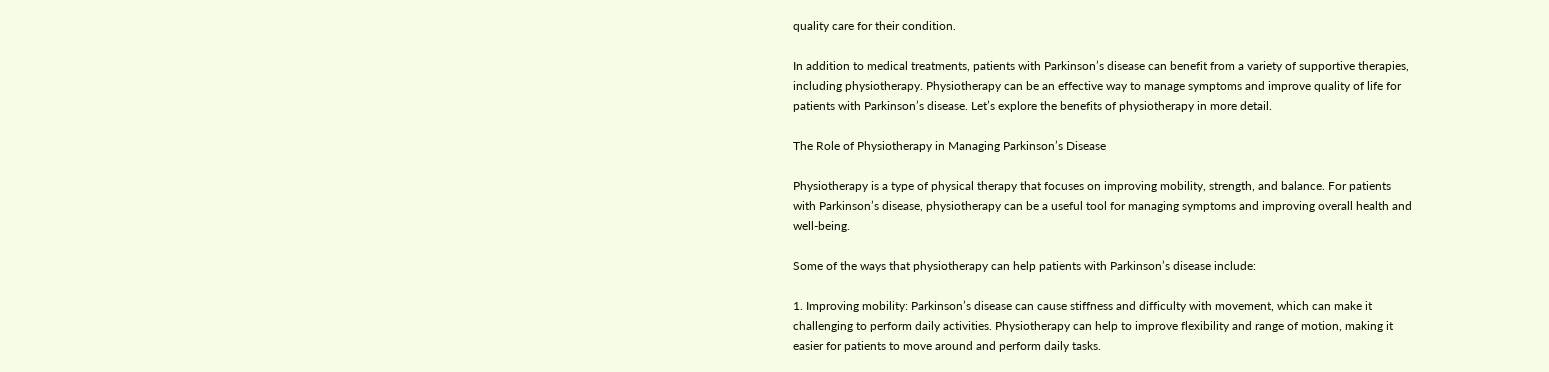quality care for their condition.

In addition to medical treatments, patients with Parkinson’s disease can benefit from a variety of supportive therapies, including physiotherapy. Physiotherapy can be an effective way to manage symptoms and improve quality of life for patients with Parkinson’s disease. Let’s explore the benefits of physiotherapy in more detail.

The Role of Physiotherapy in Managing Parkinson’s Disease

Physiotherapy is a type of physical therapy that focuses on improving mobility, strength, and balance. For patients with Parkinson’s disease, physiotherapy can be a useful tool for managing symptoms and improving overall health and well-being.

Some of the ways that physiotherapy can help patients with Parkinson’s disease include:

1. Improving mobility: Parkinson’s disease can cause stiffness and difficulty with movement, which can make it challenging to perform daily activities. Physiotherapy can help to improve flexibility and range of motion, making it easier for patients to move around and perform daily tasks.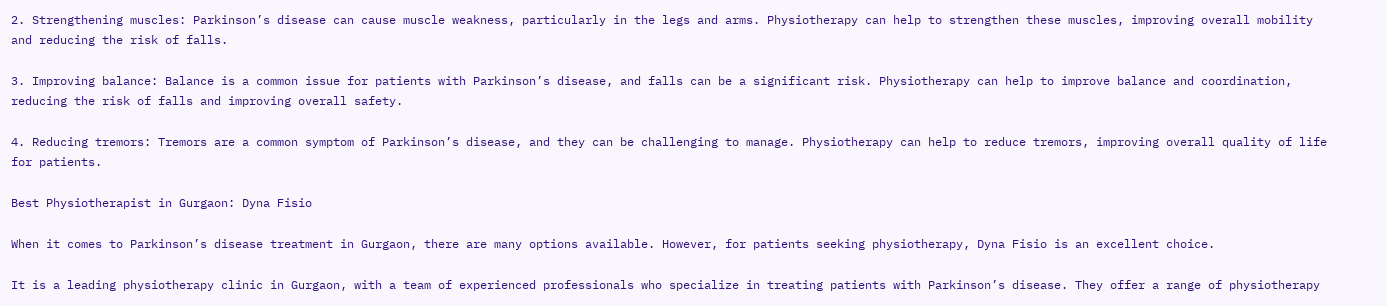2. Strengthening muscles: Parkinson’s disease can cause muscle weakness, particularly in the legs and arms. Physiotherapy can help to strengthen these muscles, improving overall mobility and reducing the risk of falls.

3. Improving balance: Balance is a common issue for patients with Parkinson’s disease, and falls can be a significant risk. Physiotherapy can help to improve balance and coordination, reducing the risk of falls and improving overall safety.

4. Reducing tremors: Tremors are a common symptom of Parkinson’s disease, and they can be challenging to manage. Physiotherapy can help to reduce tremors, improving overall quality of life for patients.

Best Physiotherapist in Gurgaon: Dyna Fisio

When it comes to Parkinson’s disease treatment in Gurgaon, there are many options available. However, for patients seeking physiotherapy, Dyna Fisio is an excellent choice.

It is a leading physiotherapy clinic in Gurgaon, with a team of experienced professionals who specialize in treating patients with Parkinson’s disease. They offer a range of physiotherapy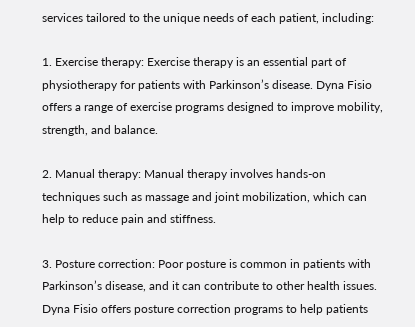services tailored to the unique needs of each patient, including:

1. Exercise therapy: Exercise therapy is an essential part of physiotherapy for patients with Parkinson’s disease. Dyna Fisio offers a range of exercise programs designed to improve mobility, strength, and balance.

2. Manual therapy: Manual therapy involves hands-on techniques such as massage and joint mobilization, which can help to reduce pain and stiffness.

3. Posture correction: Poor posture is common in patients with Parkinson’s disease, and it can contribute to other health issues. Dyna Fisio offers posture correction programs to help patients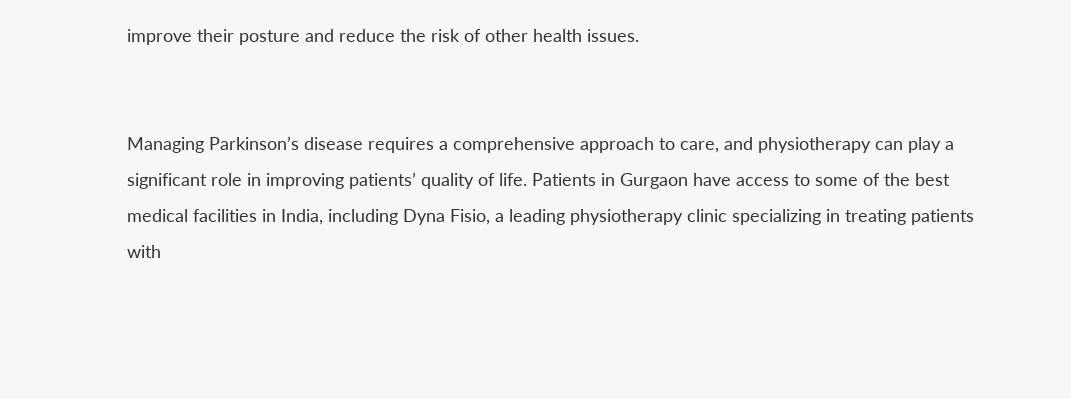improve their posture and reduce the risk of other health issues.


Managing Parkinson’s disease requires a comprehensive approach to care, and physiotherapy can play a significant role in improving patients’ quality of life. Patients in Gurgaon have access to some of the best medical facilities in India, including Dyna Fisio, a leading physiotherapy clinic specializing in treating patients with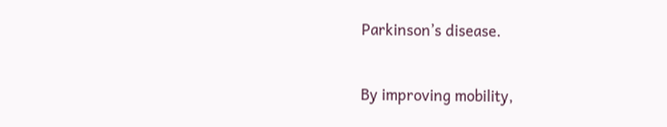Parkinson’s disease.

By improving mobility,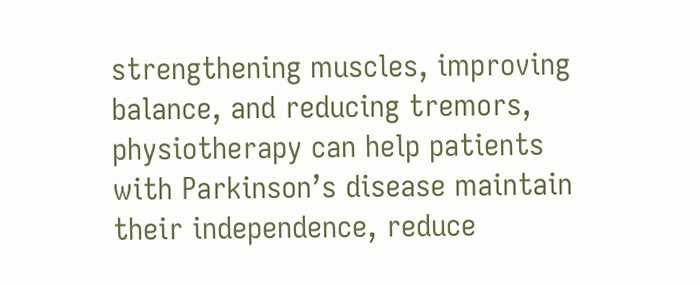strengthening muscles, improving balance, and reducing tremors, physiotherapy can help patients with Parkinson’s disease maintain their independence, reduce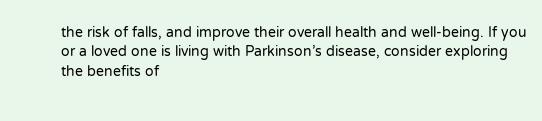the risk of falls, and improve their overall health and well-being. If you or a loved one is living with Parkinson’s disease, consider exploring the benefits of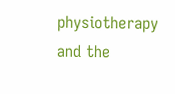physiotherapy and the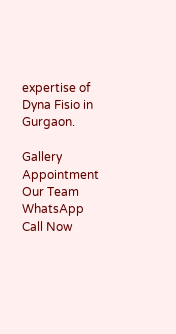expertise of Dyna Fisio in Gurgaon.

Gallery Appointment Our Team WhatsApp Call Now